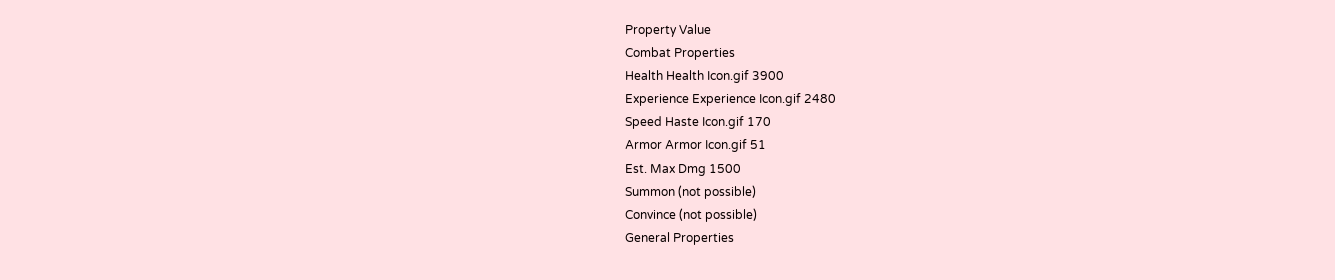Property Value
Combat Properties
Health Health Icon.gif 3900
Experience Experience Icon.gif 2480
Speed Haste Icon.gif 170
Armor Armor Icon.gif 51
Est. Max Dmg 1500
Summon (not possible)
Convince (not possible)
General Properties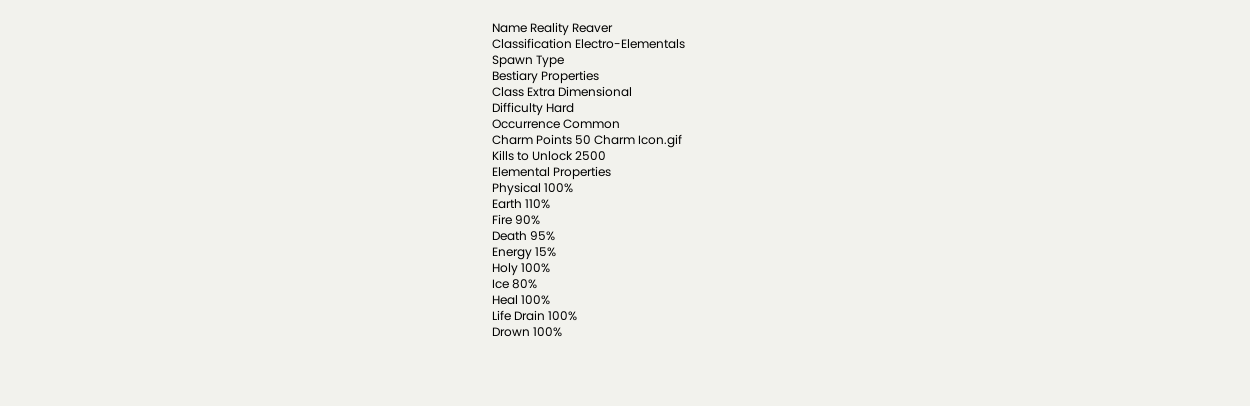Name Reality Reaver
Classification Electro-Elementals
Spawn Type
Bestiary Properties
Class Extra Dimensional
Difficulty Hard
Occurrence Common
Charm Points 50 Charm Icon.gif
Kills to Unlock 2500
Elemental Properties
Physical 100%
Earth 110%
Fire 90%
Death 95%
Energy 15%
Holy 100%
Ice 80%
Heal 100%
Life Drain 100%
Drown 100%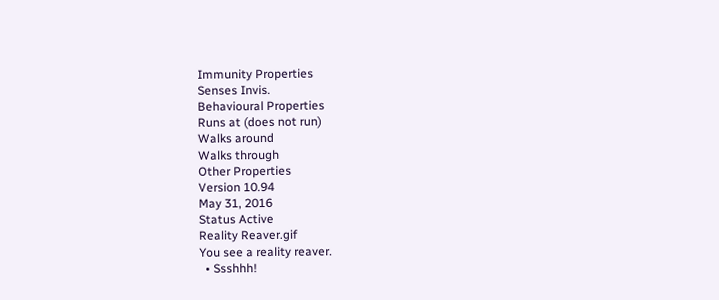Immunity Properties
Senses Invis.
Behavioural Properties
Runs at (does not run)
Walks around
Walks through
Other Properties
Version 10.94
May 31, 2016
Status Active
Reality Reaver.gif
You see a reality reaver.
  • Ssshhh!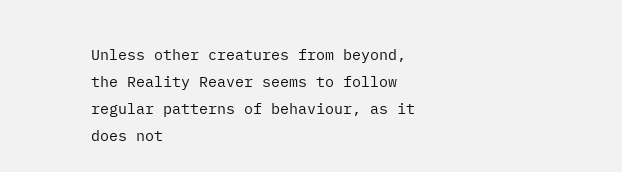Unless other creatures from beyond, the Reality Reaver seems to follow regular patterns of behaviour, as it does not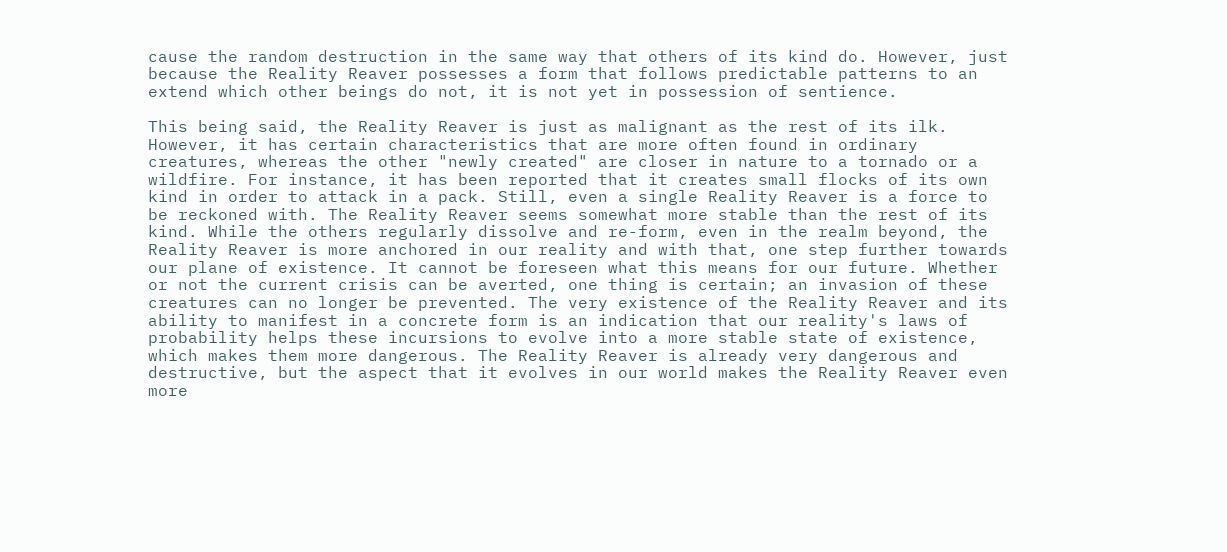cause the random destruction in the same way that others of its kind do. However, just because the Reality Reaver possesses a form that follows predictable patterns to an extend which other beings do not, it is not yet in possession of sentience.

This being said, the Reality Reaver is just as malignant as the rest of its ilk. However, it has certain characteristics that are more often found in ordinary creatures, whereas the other "newly created" are closer in nature to a tornado or a wildfire. For instance, it has been reported that it creates small flocks of its own kind in order to attack in a pack. Still, even a single Reality Reaver is a force to be reckoned with. The Reality Reaver seems somewhat more stable than the rest of its kind. While the others regularly dissolve and re-form, even in the realm beyond, the Reality Reaver is more anchored in our reality and with that, one step further towards our plane of existence. It cannot be foreseen what this means for our future. Whether or not the current crisis can be averted, one thing is certain; an invasion of these creatures can no longer be prevented. The very existence of the Reality Reaver and its ability to manifest in a concrete form is an indication that our reality's laws of probability helps these incursions to evolve into a more stable state of existence, which makes them more dangerous. The Reality Reaver is already very dangerous and destructive, but the aspect that it evolves in our world makes the Reality Reaver even more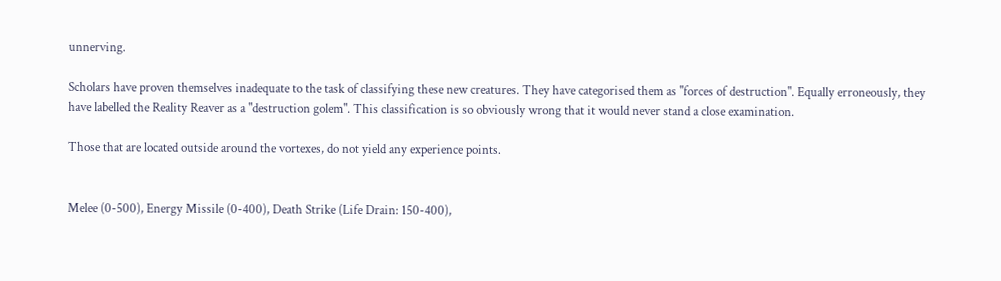unnerving.

Scholars have proven themselves inadequate to the task of classifying these new creatures. They have categorised them as "forces of destruction". Equally erroneously, they have labelled the Reality Reaver as a "destruction golem". This classification is so obviously wrong that it would never stand a close examination.

Those that are located outside around the vortexes, do not yield any experience points.


Melee (0-500), Energy Missile (0-400), Death Strike (Life Drain: 150-400),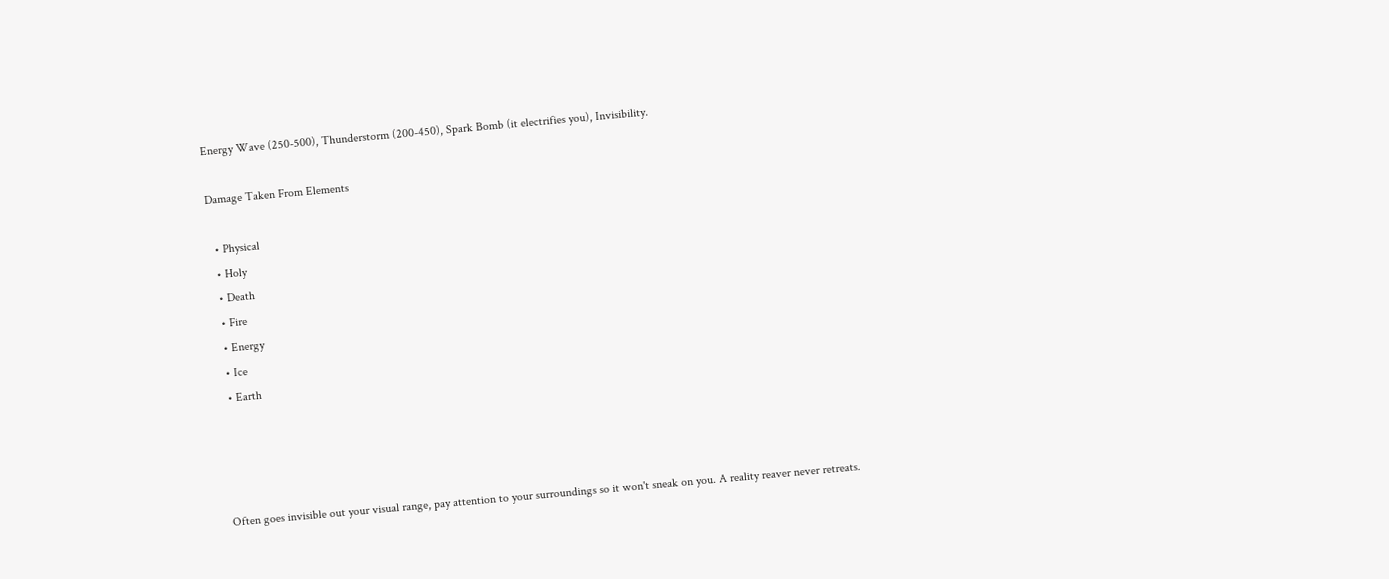Energy Wave (250-500), Thunderstorm (200-450), Spark Bomb (it electrifies you), Invisibility.

Damage Taken From Elements

  • Physical
  • Holy
  • Death
  • Fire
  • Energy
  • Ice
  • Earth




Often goes invisible out your visual range, pay attention to your surroundings so it won't sneak on you. A reality reaver never retreats.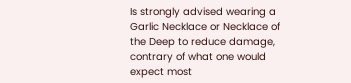Is strongly advised wearing a Garlic Necklace or Necklace of the Deep to reduce damage, contrary of what one would expect most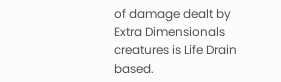of damage dealt by Extra Dimensionals creatures is Life Drain based.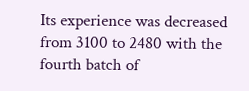Its experience was decreased from 3100 to 2480 with the fourth batch of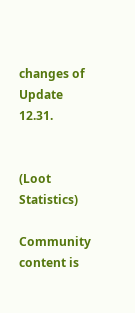changes of Update 12.31.


(Loot Statistics)

Community content is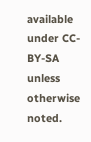available under CC-BY-SA unless otherwise noted.